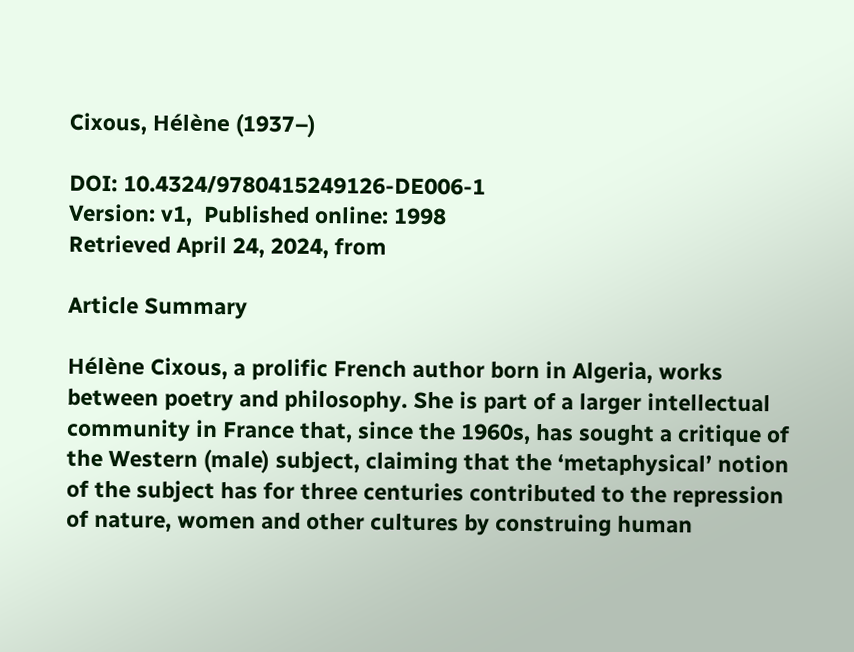Cixous, Hélène (1937–)

DOI: 10.4324/9780415249126-DE006-1
Version: v1,  Published online: 1998
Retrieved April 24, 2024, from

Article Summary

Hélène Cixous, a prolific French author born in Algeria, works between poetry and philosophy. She is part of a larger intellectual community in France that, since the 1960s, has sought a critique of the Western (male) subject, claiming that the ‘metaphysical’ notion of the subject has for three centuries contributed to the repression of nature, women and other cultures by construing human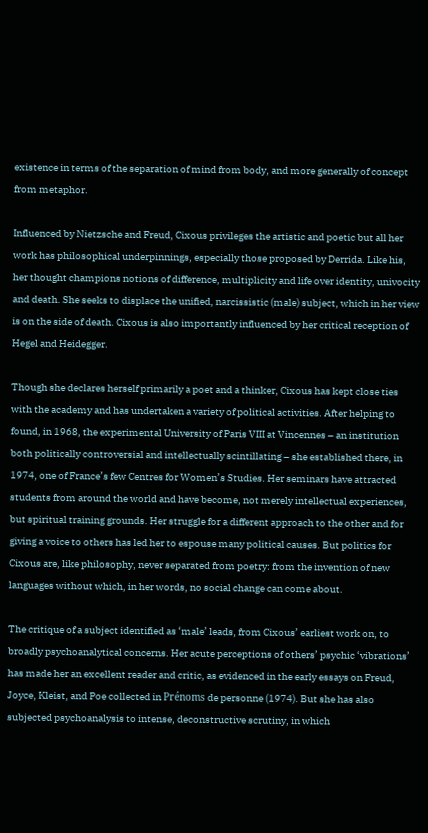existence in terms of the separation of mind from body, and more generally of concept from metaphor.

Influenced by Nietzsche and Freud, Cixous privileges the artistic and poetic but all her work has philosophical underpinnings, especially those proposed by Derrida. Like his, her thought champions notions of difference, multiplicity and life over identity, univocity and death. She seeks to displace the unified, narcissistic (male) subject, which in her view is on the side of death. Cixous is also importantly influenced by her critical reception of Hegel and Heidegger.

Though she declares herself primarily a poet and a thinker, Cixous has kept close ties with the academy and has undertaken a variety of political activities. After helping to found, in 1968, the experimental University of Paris VIII at Vincennes – an institution both politically controversial and intellectually scintillating – she established there, in 1974, one of France’s few Centres for Women’s Studies. Her seminars have attracted students from around the world and have become, not merely intellectual experiences, but spiritual training grounds. Her struggle for a different approach to the other and for giving a voice to others has led her to espouse many political causes. But politics for Cixous are, like philosophy, never separated from poetry: from the invention of new languages without which, in her words, no social change can come about.

The critique of a subject identified as ‘male’ leads, from Cixous’ earliest work on, to broadly psychoanalytical concerns. Her acute perceptions of others’ psychic ‘vibrations’ has made her an excellent reader and critic, as evidenced in the early essays on Freud, Joyce, Kleist, and Poe collected in Prénoms de personne (1974). But she has also subjected psychoanalysis to intense, deconstructive scrutiny, in which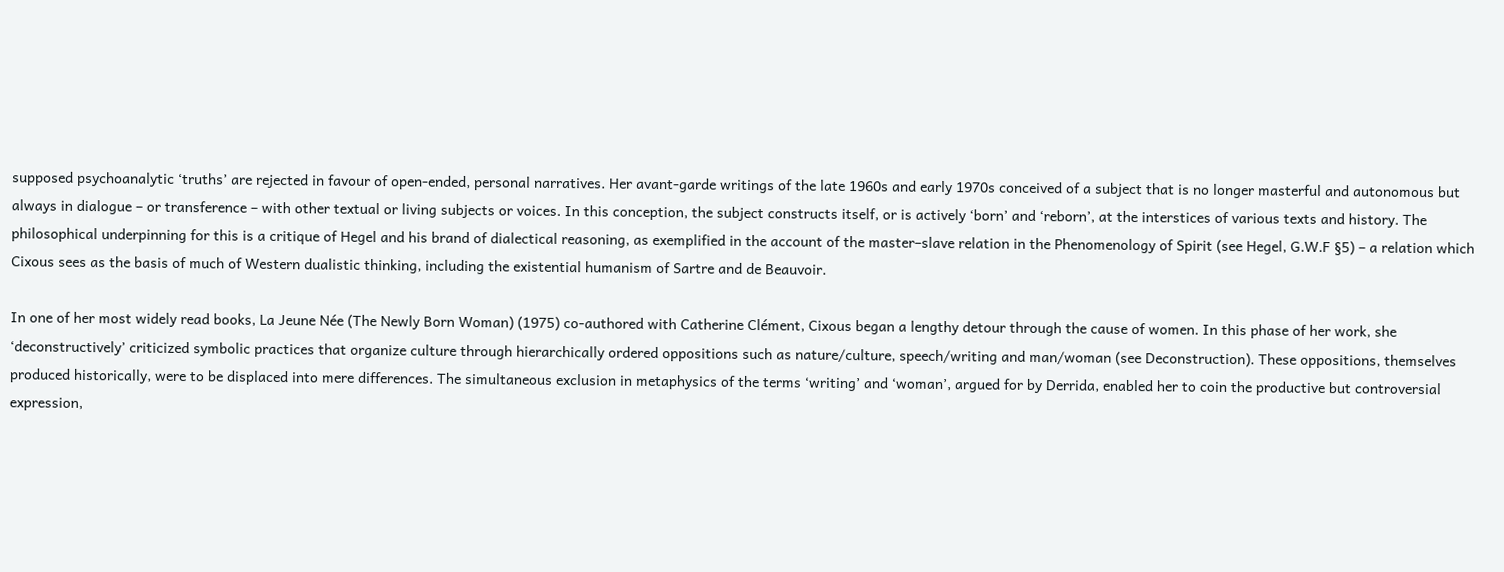supposed psychoanalytic ‘truths’ are rejected in favour of open-ended, personal narratives. Her avant-garde writings of the late 1960s and early 1970s conceived of a subject that is no longer masterful and autonomous but always in dialogue – or transference – with other textual or living subjects or voices. In this conception, the subject constructs itself, or is actively ‘born’ and ‘reborn’, at the interstices of various texts and history. The philosophical underpinning for this is a critique of Hegel and his brand of dialectical reasoning, as exemplified in the account of the master–slave relation in the Phenomenology of Spirit (see Hegel, G.W.F §5) – a relation which Cixous sees as the basis of much of Western dualistic thinking, including the existential humanism of Sartre and de Beauvoir.

In one of her most widely read books, La Jeune Née (The Newly Born Woman) (1975) co-authored with Catherine Clément, Cixous began a lengthy detour through the cause of women. In this phase of her work, she ‘deconstructively’ criticized symbolic practices that organize culture through hierarchically ordered oppositions such as nature/culture, speech/writing and man/woman (see Deconstruction). These oppositions, themselves produced historically, were to be displaced into mere differences. The simultaneous exclusion in metaphysics of the terms ‘writing’ and ‘woman’, argued for by Derrida, enabled her to coin the productive but controversial expression,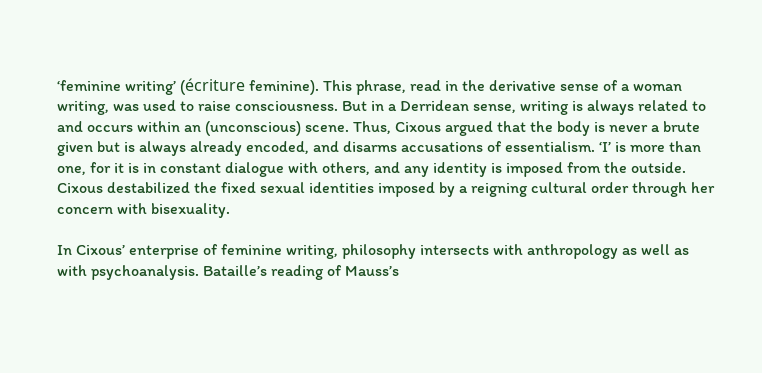‘feminine writing’ (écriture feminine). This phrase, read in the derivative sense of a woman writing, was used to raise consciousness. But in a Derridean sense, writing is always related to and occurs within an (unconscious) scene. Thus, Cixous argued that the body is never a brute given but is always already encoded, and disarms accusations of essentialism. ‘I’ is more than one, for it is in constant dialogue with others, and any identity is imposed from the outside. Cixous destabilized the fixed sexual identities imposed by a reigning cultural order through her concern with bisexuality.

In Cixous’ enterprise of feminine writing, philosophy intersects with anthropology as well as with psychoanalysis. Bataille’s reading of Mauss’s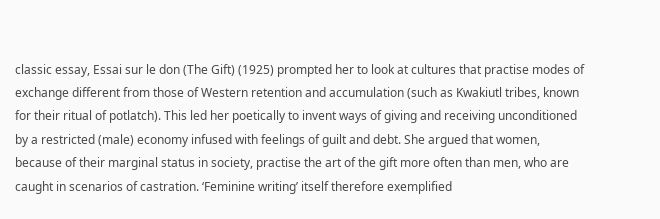classic essay, Essai sur le don (The Gift) (1925) prompted her to look at cultures that practise modes of exchange different from those of Western retention and accumulation (such as Kwakiutl tribes, known for their ritual of potlatch). This led her poetically to invent ways of giving and receiving unconditioned by a restricted (male) economy infused with feelings of guilt and debt. She argued that women, because of their marginal status in society, practise the art of the gift more often than men, who are caught in scenarios of castration. ‘Feminine writing’ itself therefore exemplified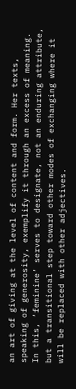an art of giving at the level of content and form. Her texts, speaking of generosity, exemplify it through an excess of meaning. In this, ‘feminine’ serves to designate, not an enduring attribute, but a transitional step toward other modes of exchanging where it will be replaced with other adjectives.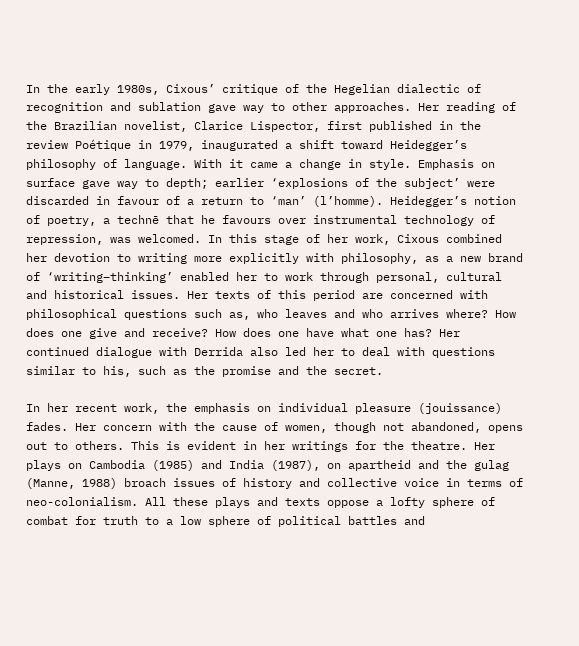In the early 1980s, Cixous’ critique of the Hegelian dialectic of recognition and sublation gave way to other approaches. Her reading of the Brazilian novelist, Clarice Lispector, first published in the review Poétique in 1979, inaugurated a shift toward Heidegger’s philosophy of language. With it came a change in style. Emphasis on surface gave way to depth; earlier ‘explosions of the subject’ were discarded in favour of a return to ‘man’ (l’homme). Heidegger’s notion of poetry, a technē that he favours over instrumental technology of repression, was welcomed. In this stage of her work, Cixous combined her devotion to writing more explicitly with philosophy, as a new brand of ‘writing–thinking’ enabled her to work through personal, cultural and historical issues. Her texts of this period are concerned with philosophical questions such as, who leaves and who arrives where? How does one give and receive? How does one have what one has? Her continued dialogue with Derrida also led her to deal with questions similar to his, such as the promise and the secret.

In her recent work, the emphasis on individual pleasure (jouissance) fades. Her concern with the cause of women, though not abandoned, opens out to others. This is evident in her writings for the theatre. Her plays on Cambodia (1985) and India (1987), on apartheid and the gulag (Manne, 1988) broach issues of history and collective voice in terms of neo-colonialism. All these plays and texts oppose a lofty sphere of combat for truth to a low sphere of political battles and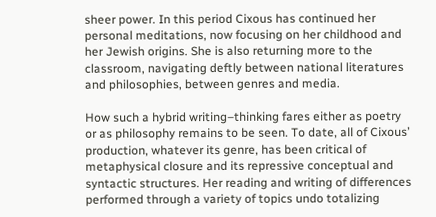sheer power. In this period Cixous has continued her personal meditations, now focusing on her childhood and her Jewish origins. She is also returning more to the classroom, navigating deftly between national literatures and philosophies, between genres and media.

How such a hybrid writing–thinking fares either as poetry or as philosophy remains to be seen. To date, all of Cixous’ production, whatever its genre, has been critical of metaphysical closure and its repressive conceptual and syntactic structures. Her reading and writing of differences performed through a variety of topics undo totalizing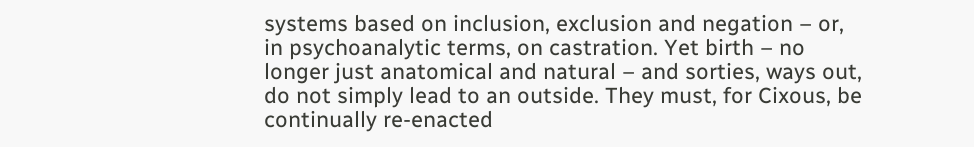systems based on inclusion, exclusion and negation – or, in psychoanalytic terms, on castration. Yet birth – no longer just anatomical and natural – and sorties, ways out, do not simply lead to an outside. They must, for Cixous, be continually re-enacted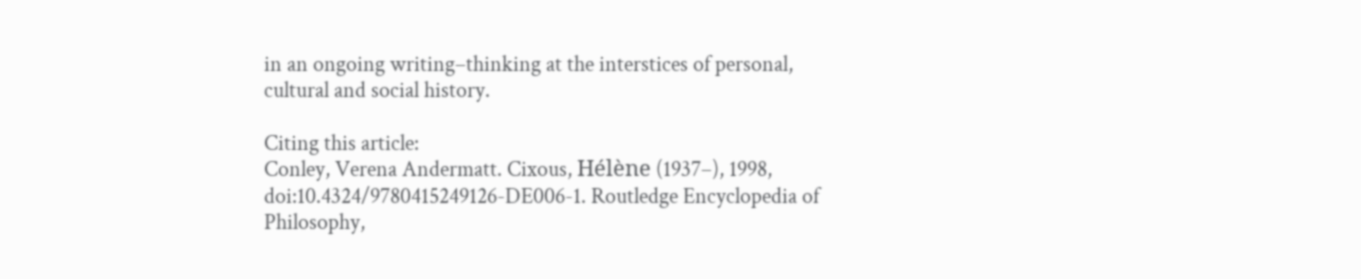in an ongoing writing–thinking at the interstices of personal, cultural and social history.

Citing this article:
Conley, Verena Andermatt. Cixous, Hélène (1937–), 1998, doi:10.4324/9780415249126-DE006-1. Routledge Encyclopedia of Philosophy,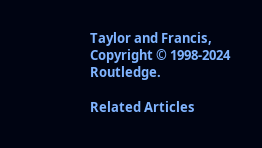Taylor and Francis,
Copyright © 1998-2024 Routledge.

Related Articles